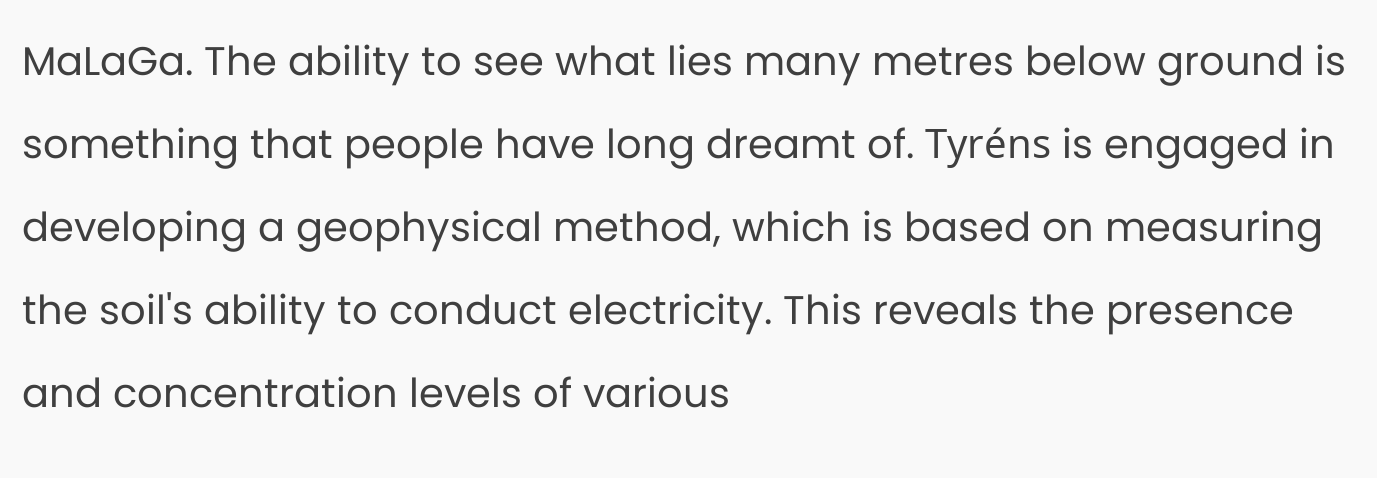MaLaGa. The ability to see what lies many metres below ground is something that people have long dreamt of. Tyréns is engaged in developing a geophysical method, which is based on measuring the soil's ability to conduct electricity. This reveals the presence and concentration levels of various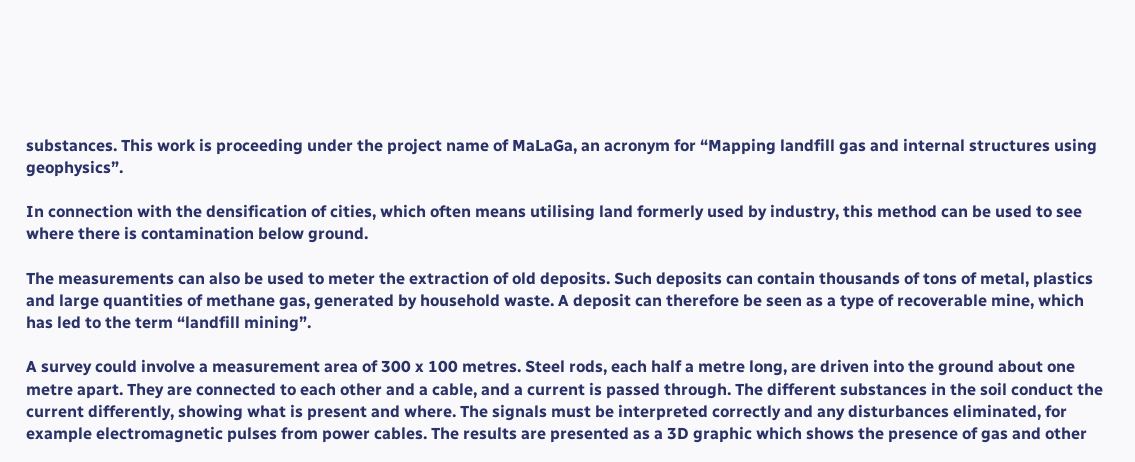substances. This work is proceeding under the project name of MaLaGa, an acronym for “Mapping landfill gas and internal structures using geophysics”.

In connection with the densification of cities, which often means utilising land formerly used by industry, this method can be used to see where there is contamination below ground.

The measurements can also be used to meter the extraction of old deposits. Such deposits can contain thousands of tons of metal, plastics and large quantities of methane gas, generated by household waste. A deposit can therefore be seen as a type of recoverable mine, which has led to the term “landfill mining”.

A survey could involve a measurement area of 300 x 100 metres. Steel rods, each half a metre long, are driven into the ground about one metre apart. They are connected to each other and a cable, and a current is passed through. The different substances in the soil conduct the current differently, showing what is present and where. The signals must be interpreted correctly and any disturbances eliminated, for example electromagnetic pulses from power cables. The results are presented as a 3D graphic which shows the presence of gas and other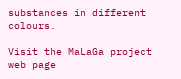substances in different colours.

Visit the MaLaGa project web page